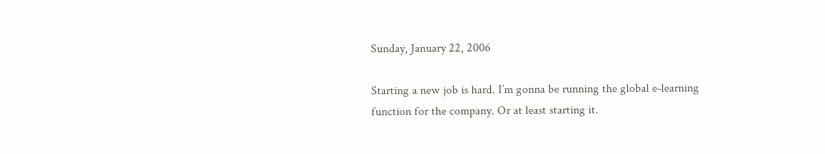Sunday, January 22, 2006

Starting a new job is hard. I’m gonna be running the global e-learning function for the company. Or at least starting it.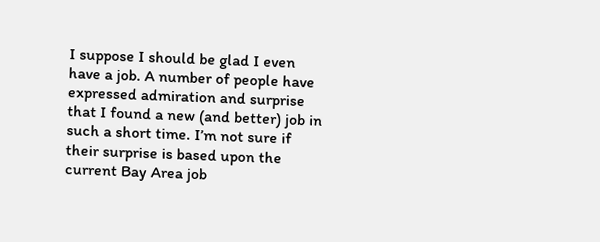I suppose I should be glad I even have a job. A number of people have expressed admiration and surprise that I found a new (and better) job in such a short time. I’m not sure if their surprise is based upon the current Bay Area job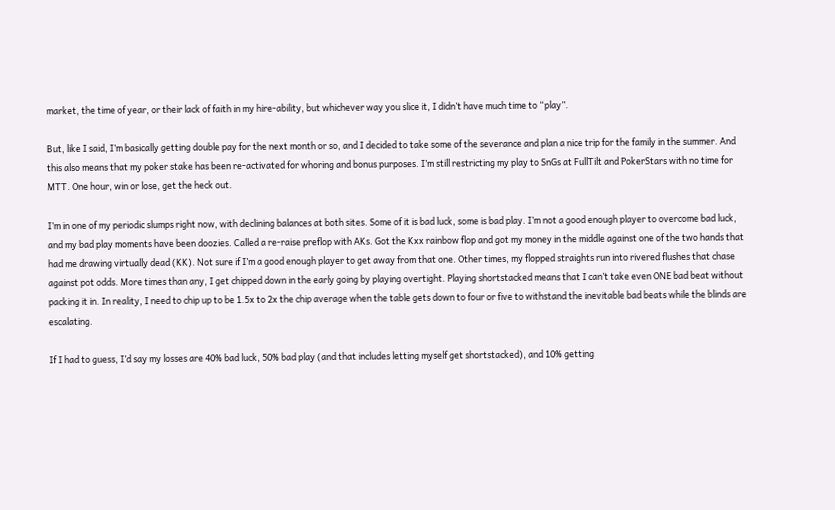market, the time of year, or their lack of faith in my hire-ability, but whichever way you slice it, I didn’t have much time to “play”.

But, like I said, I’m basically getting double pay for the next month or so, and I decided to take some of the severance and plan a nice trip for the family in the summer. And this also means that my poker stake has been re-activated for whoring and bonus purposes. I’m still restricting my play to SnGs at FullTilt and PokerStars with no time for MTT. One hour, win or lose, get the heck out.

I’m in one of my periodic slumps right now, with declining balances at both sites. Some of it is bad luck, some is bad play. I’m not a good enough player to overcome bad luck, and my bad play moments have been doozies. Called a re-raise preflop with AKs. Got the Kxx rainbow flop and got my money in the middle against one of the two hands that had me drawing virtually dead (KK). Not sure if I’m a good enough player to get away from that one. Other times, my flopped straights run into rivered flushes that chase against pot odds. More times than any, I get chipped down in the early going by playing overtight. Playing shortstacked means that I can’t take even ONE bad beat without packing it in. In reality, I need to chip up to be 1.5x to 2x the chip average when the table gets down to four or five to withstand the inevitable bad beats while the blinds are escalating.

If I had to guess, I’d say my losses are 40% bad luck, 50% bad play (and that includes letting myself get shortstacked), and 10% getting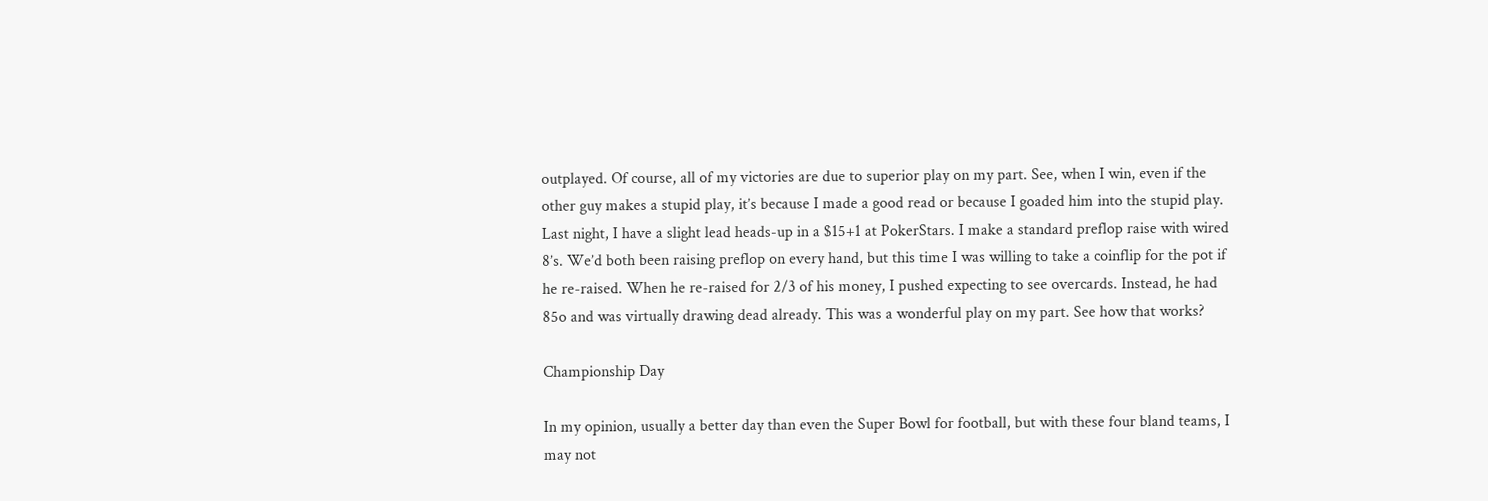outplayed. Of course, all of my victories are due to superior play on my part. See, when I win, even if the other guy makes a stupid play, it’s because I made a good read or because I goaded him into the stupid play. Last night, I have a slight lead heads-up in a $15+1 at PokerStars. I make a standard preflop raise with wired 8’s. We’d both been raising preflop on every hand, but this time I was willing to take a coinflip for the pot if he re-raised. When he re-raised for 2/3 of his money, I pushed expecting to see overcards. Instead, he had 85o and was virtually drawing dead already. This was a wonderful play on my part. See how that works?

Championship Day

In my opinion, usually a better day than even the Super Bowl for football, but with these four bland teams, I may not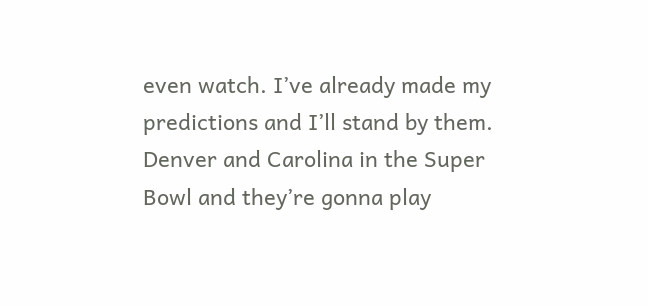even watch. I’ve already made my predictions and I’ll stand by them. Denver and Carolina in the Super Bowl and they’re gonna play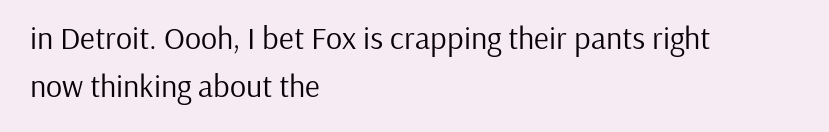in Detroit. Oooh, I bet Fox is crapping their pants right now thinking about the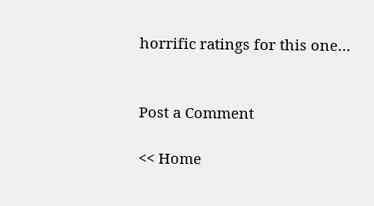horrific ratings for this one…


Post a Comment

<< Home